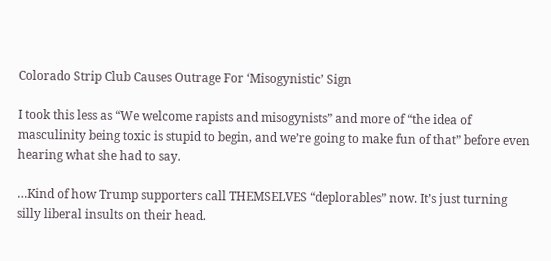Colorado Strip Club Causes Outrage For ‘Misogynistic’ Sign

I took this less as “We welcome rapists and misogynists” and more of “the idea of masculinity being toxic is stupid to begin, and we’re going to make fun of that” before even hearing what she had to say.

…Kind of how Trump supporters call THEMSELVES “deplorables” now. It’s just turning silly liberal insults on their head.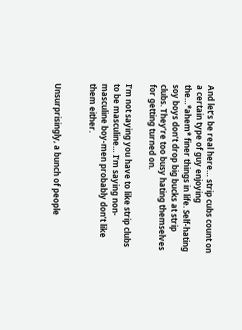And let’s be real here… strip cubs count on a certain type of guy enjoying the…*ahem* finer things in life. Self-hating soy boys don’t drop big bucks at strip clubs. They’re too busy hating themselves for getting turned on.

I’m not saying you have to like strip clubs to be masculine… I’m saying non-masculine boy-men probably don’t like them either.


Unsurprisingly, a bunch of people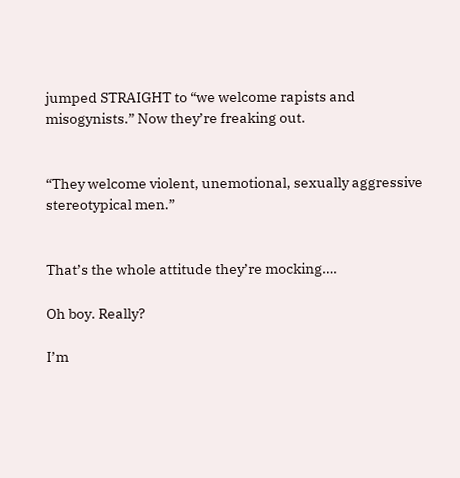jumped STRAIGHT to “we welcome rapists and misogynists.” Now they’re freaking out.


“They welcome violent, unemotional, sexually aggressive stereotypical men.”


That’s the whole attitude they’re mocking….

Oh boy. Really?

I’m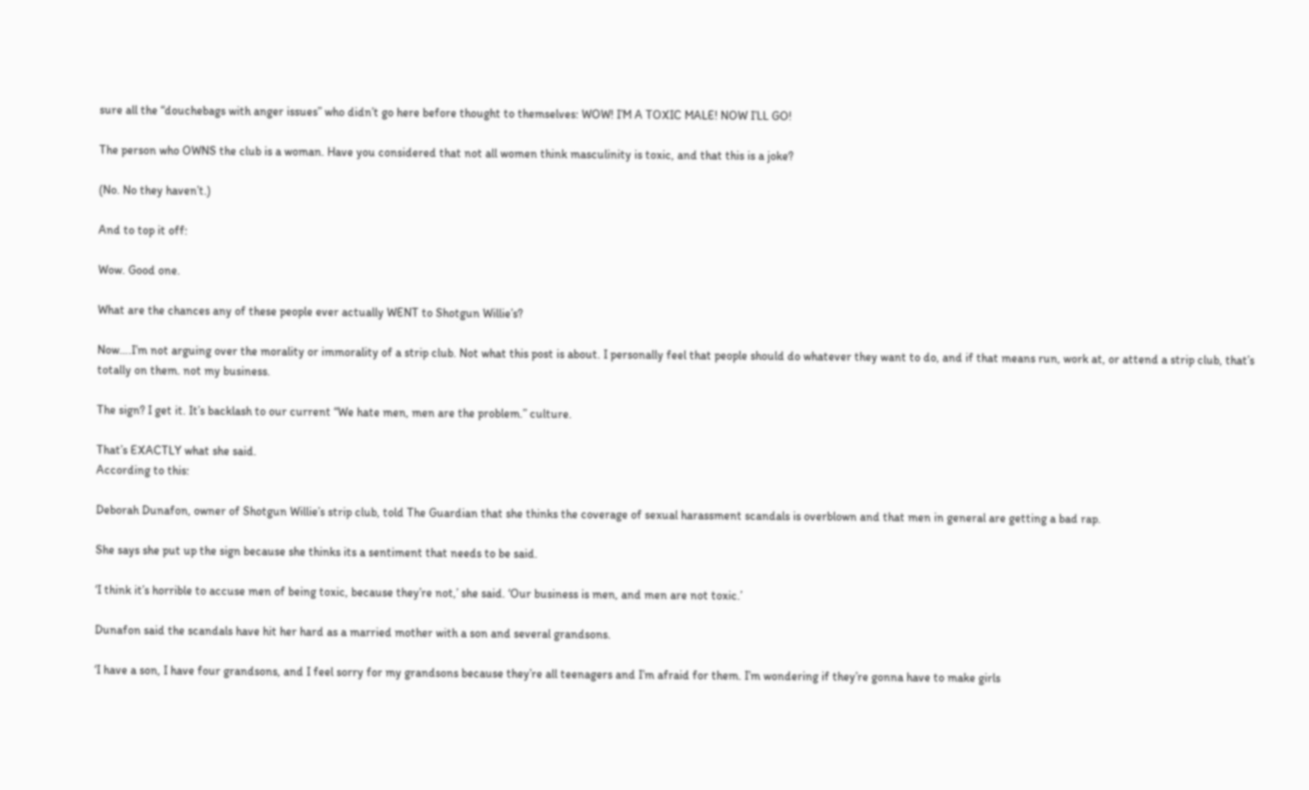sure all the “douchebags with anger issues” who didn’t go here before thought to themselves: WOW! I’M A TOXIC MALE! NOW I’LL GO!

The person who OWNS the club is a woman. Have you considered that not all women think masculinity is toxic, and that this is a joke?

(No. No they haven’t.)

And to top it off:

Wow. Good one.

What are the chances any of these people ever actually WENT to Shotgun Willie’s?

Now….I’m not arguing over the morality or immorality of a strip club. Not what this post is about. I personally feel that people should do whatever they want to do, and if that means run, work at, or attend a strip club, that’s totally on them. not my business.

The sign? I get it. It’s backlash to our current “We hate men, men are the problem.” culture.

That’s EXACTLY what she said.
According to this:

Deborah Dunafon, owner of Shotgun Willie’s strip club, told The Guardian that she thinks the coverage of sexual harassment scandals is overblown and that men in general are getting a bad rap.

She says she put up the sign because she thinks its a sentiment that needs to be said.

‘I think it’s horrible to accuse men of being toxic, because they’re not,’ she said. ‘Our business is men, and men are not toxic.’

Dunafon said the scandals have hit her hard as a married mother with a son and several grandsons.

‘I have a son, I have four grandsons, and I feel sorry for my grandsons because they’re all teenagers and I’m afraid for them. I’m wondering if they’re gonna have to make girls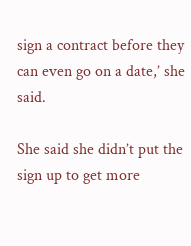sign a contract before they can even go on a date,’ she said.

She said she didn’t put the sign up to get more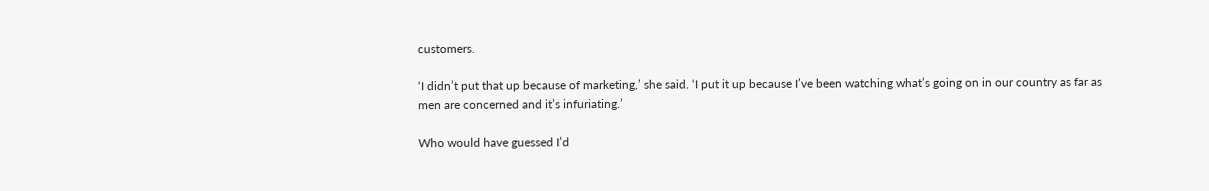customers.

‘I didn’t put that up because of marketing,’ she said. ‘I put it up because I’ve been watching what’s going on in our country as far as men are concerned and it’s infuriating.’

Who would have guessed I’d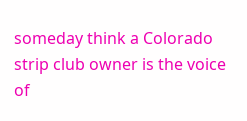someday think a Colorado strip club owner is the voice of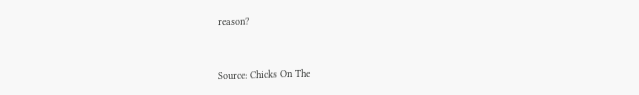reason?


Source: Chicks On The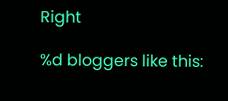Right

%d bloggers like this: